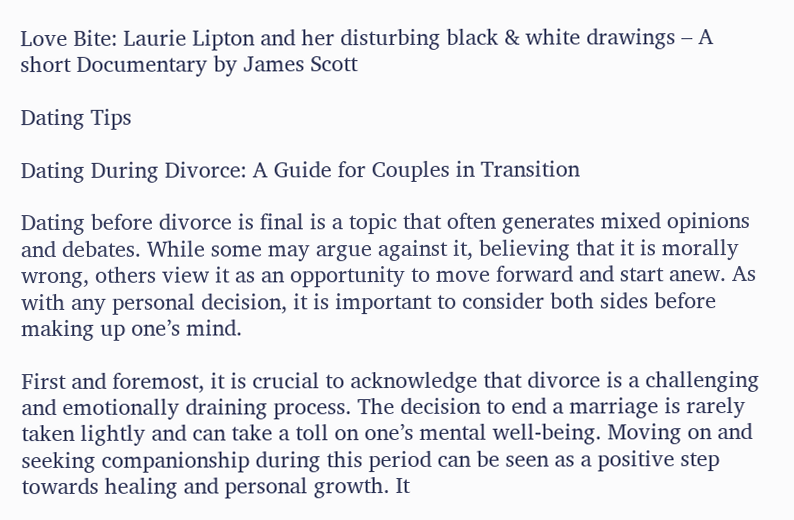Love Bite: Laurie Lipton and her disturbing black & white drawings – A short Documentary by James Scott

Dating Tips

Dating During Divorce: A Guide for Couples in Transition

Dating before divorce is final is a topic that often generates mixed opinions and debates. While some may argue against it, believing that it is morally wrong, others view it as an opportunity to move forward and start anew. As with any personal decision, it is important to consider both sides before making up one’s mind.

First and foremost, it is crucial to acknowledge that divorce is a challenging and emotionally draining process. The decision to end a marriage is rarely taken lightly and can take a toll on one’s mental well-being. Moving on and seeking companionship during this period can be seen as a positive step towards healing and personal growth. It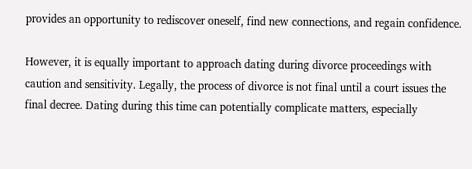provides an opportunity to rediscover oneself, find new connections, and regain confidence.

However, it is equally important to approach dating during divorce proceedings with caution and sensitivity. Legally, the process of divorce is not final until a court issues the final decree. Dating during this time can potentially complicate matters, especially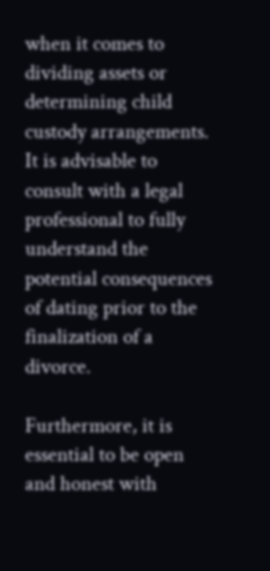when it comes to dividing assets or determining child custody arrangements. It is advisable to consult with a legal professional to fully understand the potential consequences of dating prior to the finalization of a divorce.

Furthermore, it is essential to be open and honest with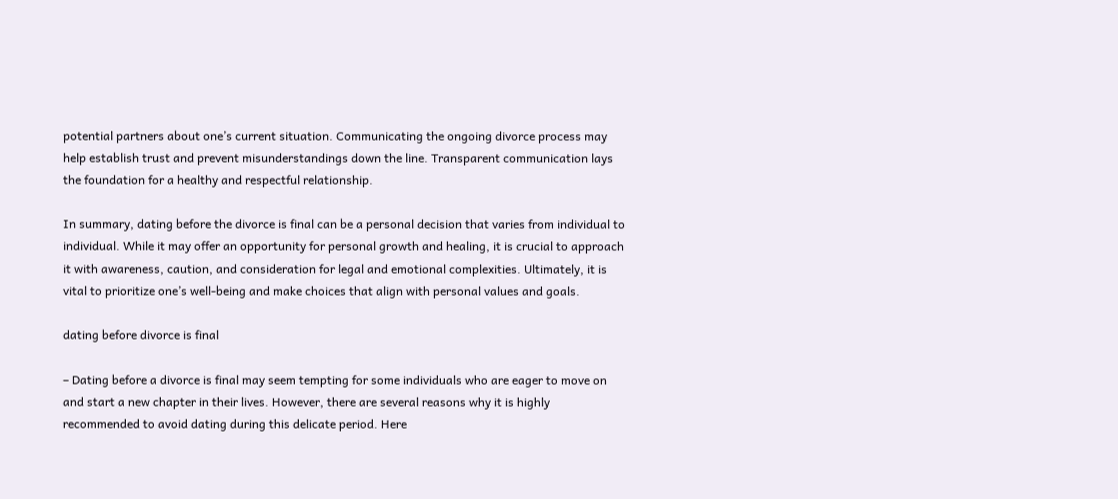potential partners about one’s current situation. Communicating the ongoing divorce process may help establish trust and prevent misunderstandings down the line. Transparent communication lays the foundation for a healthy and respectful relationship.

In summary, dating before the divorce is final can be a personal decision that varies from individual to individual. While it may offer an opportunity for personal growth and healing, it is crucial to approach it with awareness, caution, and consideration for legal and emotional complexities. Ultimately, it is vital to prioritize one’s well-being and make choices that align with personal values and goals.

dating before divorce is final

– Dating before a divorce is final may seem tempting for some individuals who are eager to move on and start a new chapter in their lives. However, there are several reasons why it is highly recommended to avoid dating during this delicate period. Here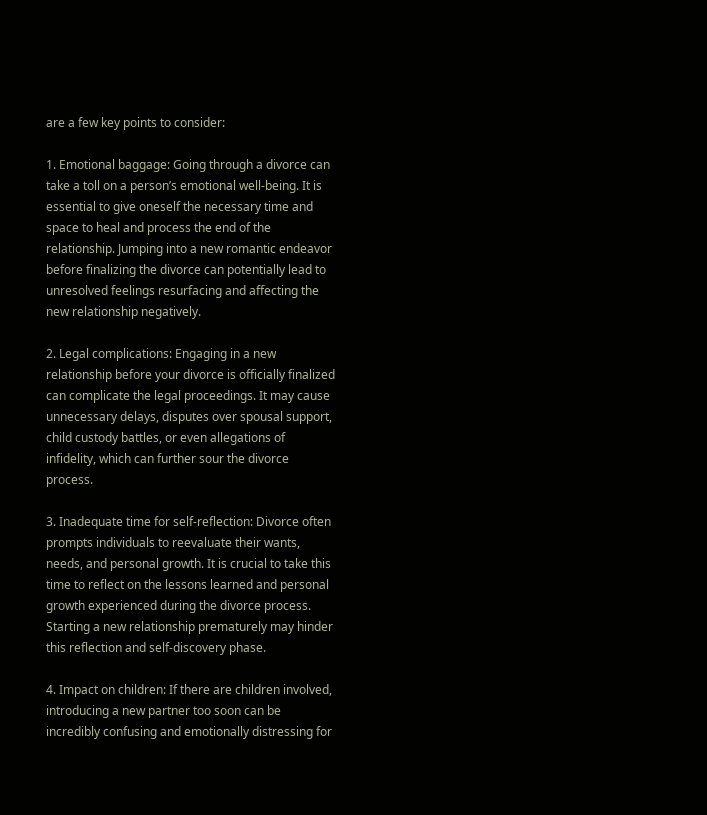are a few key points to consider:

1. Emotional baggage: Going through a divorce can take a toll on a person’s emotional well-being. It is essential to give oneself the necessary time and space to heal and process the end of the relationship. Jumping into a new romantic endeavor before finalizing the divorce can potentially lead to unresolved feelings resurfacing and affecting the new relationship negatively.

2. Legal complications: Engaging in a new relationship before your divorce is officially finalized can complicate the legal proceedings. It may cause unnecessary delays, disputes over spousal support, child custody battles, or even allegations of infidelity, which can further sour the divorce process.

3. Inadequate time for self-reflection: Divorce often prompts individuals to reevaluate their wants, needs, and personal growth. It is crucial to take this time to reflect on the lessons learned and personal growth experienced during the divorce process. Starting a new relationship prematurely may hinder this reflection and self-discovery phase.

4. Impact on children: If there are children involved, introducing a new partner too soon can be incredibly confusing and emotionally distressing for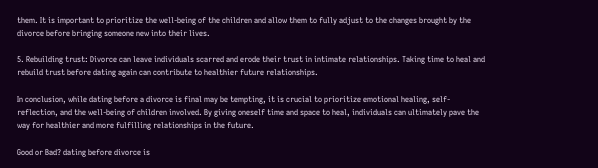them. It is important to prioritize the well-being of the children and allow them to fully adjust to the changes brought by the divorce before bringing someone new into their lives.

5. Rebuilding trust: Divorce can leave individuals scarred and erode their trust in intimate relationships. Taking time to heal and rebuild trust before dating again can contribute to healthier future relationships.

In conclusion, while dating before a divorce is final may be tempting, it is crucial to prioritize emotional healing, self-reflection, and the well-being of children involved. By giving oneself time and space to heal, individuals can ultimately pave the way for healthier and more fulfilling relationships in the future.

Good or Bad? dating before divorce is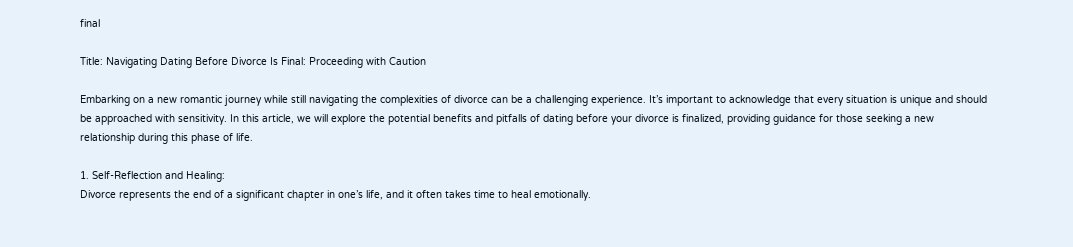final

Title: Navigating Dating Before Divorce Is Final: Proceeding with Caution

Embarking on a new romantic journey while still navigating the complexities of divorce can be a challenging experience. It’s important to acknowledge that every situation is unique and should be approached with sensitivity. In this article, we will explore the potential benefits and pitfalls of dating before your divorce is finalized, providing guidance for those seeking a new relationship during this phase of life.

1. Self-Reflection and Healing:
Divorce represents the end of a significant chapter in one’s life, and it often takes time to heal emotionally.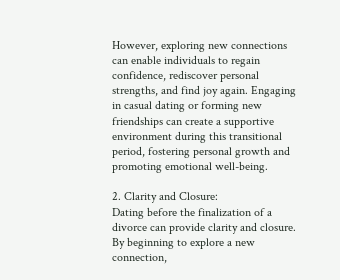However, exploring new connections can enable individuals to regain confidence, rediscover personal strengths, and find joy again. Engaging in casual dating or forming new friendships can create a supportive environment during this transitional period, fostering personal growth and promoting emotional well-being.

2. Clarity and Closure:
Dating before the finalization of a divorce can provide clarity and closure. By beginning to explore a new connection,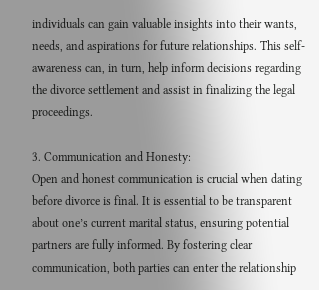individuals can gain valuable insights into their wants, needs, and aspirations for future relationships. This self-awareness can, in turn, help inform decisions regarding the divorce settlement and assist in finalizing the legal proceedings.

3. Communication and Honesty:
Open and honest communication is crucial when dating before divorce is final. It is essential to be transparent about one’s current marital status, ensuring potential partners are fully informed. By fostering clear communication, both parties can enter the relationship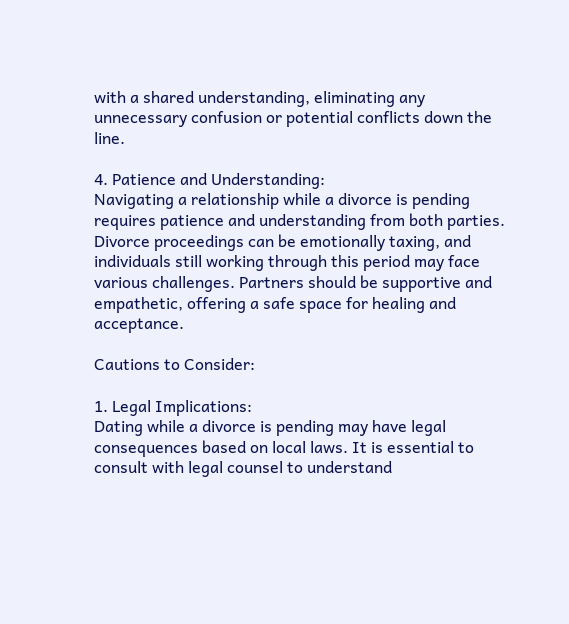with a shared understanding, eliminating any unnecessary confusion or potential conflicts down the line.

4. Patience and Understanding:
Navigating a relationship while a divorce is pending requires patience and understanding from both parties. Divorce proceedings can be emotionally taxing, and individuals still working through this period may face various challenges. Partners should be supportive and empathetic, offering a safe space for healing and acceptance.

Cautions to Consider:

1. Legal Implications:
Dating while a divorce is pending may have legal consequences based on local laws. It is essential to consult with legal counsel to understand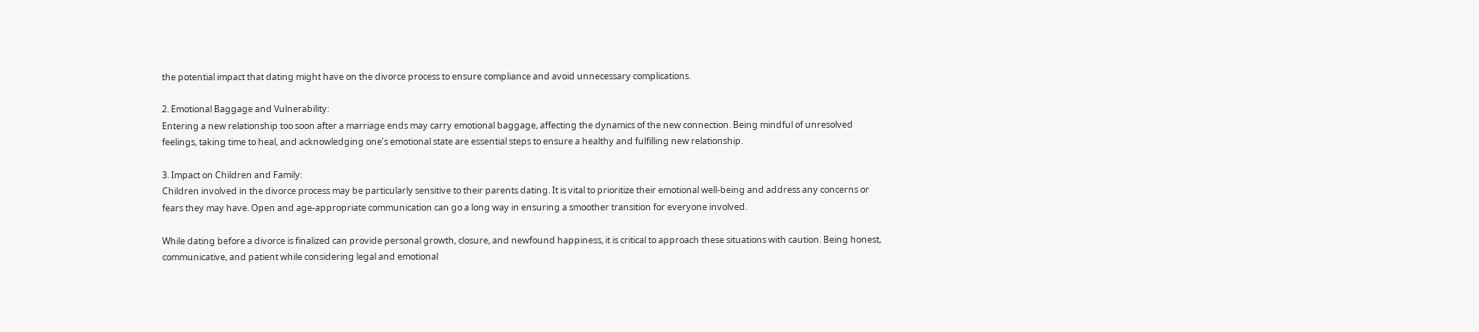the potential impact that dating might have on the divorce process to ensure compliance and avoid unnecessary complications.

2. Emotional Baggage and Vulnerability:
Entering a new relationship too soon after a marriage ends may carry emotional baggage, affecting the dynamics of the new connection. Being mindful of unresolved feelings, taking time to heal, and acknowledging one’s emotional state are essential steps to ensure a healthy and fulfilling new relationship.

3. Impact on Children and Family:
Children involved in the divorce process may be particularly sensitive to their parents dating. It is vital to prioritize their emotional well-being and address any concerns or fears they may have. Open and age-appropriate communication can go a long way in ensuring a smoother transition for everyone involved.

While dating before a divorce is finalized can provide personal growth, closure, and newfound happiness, it is critical to approach these situations with caution. Being honest, communicative, and patient while considering legal and emotional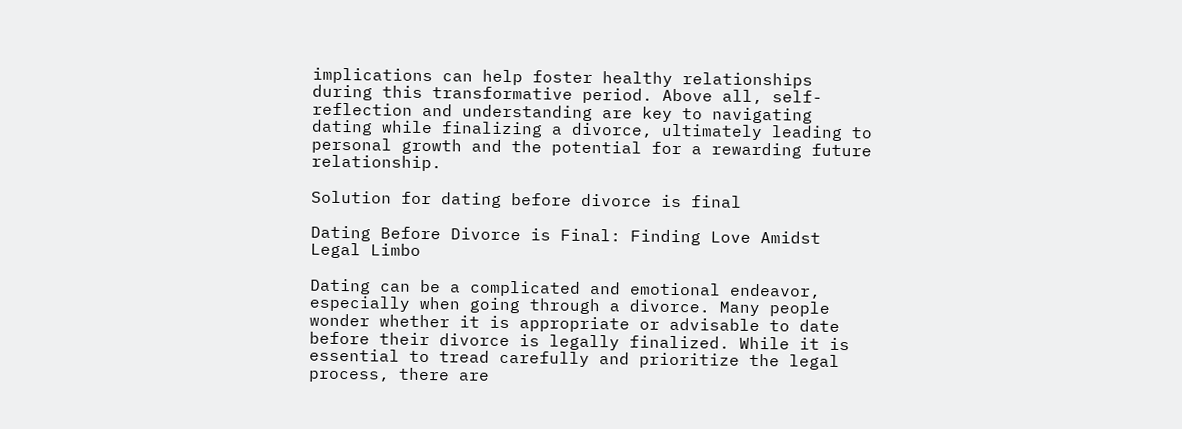implications can help foster healthy relationships during this transformative period. Above all, self-reflection and understanding are key to navigating dating while finalizing a divorce, ultimately leading to personal growth and the potential for a rewarding future relationship.

Solution for dating before divorce is final

Dating Before Divorce is Final: Finding Love Amidst Legal Limbo

Dating can be a complicated and emotional endeavor, especially when going through a divorce. Many people wonder whether it is appropriate or advisable to date before their divorce is legally finalized. While it is essential to tread carefully and prioritize the legal process, there are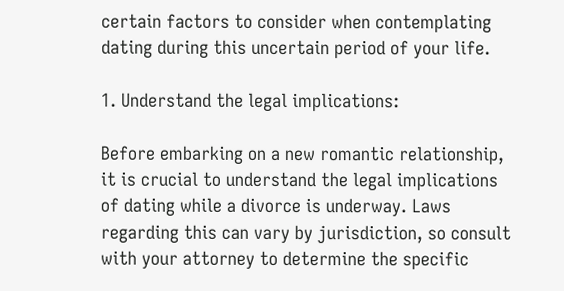certain factors to consider when contemplating dating during this uncertain period of your life.

1. Understand the legal implications:

Before embarking on a new romantic relationship, it is crucial to understand the legal implications of dating while a divorce is underway. Laws regarding this can vary by jurisdiction, so consult with your attorney to determine the specific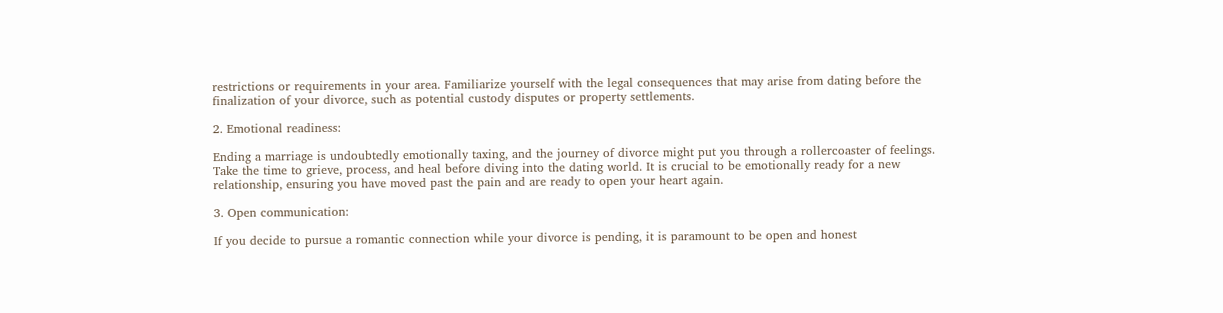restrictions or requirements in your area. Familiarize yourself with the legal consequences that may arise from dating before the finalization of your divorce, such as potential custody disputes or property settlements.

2. Emotional readiness:

Ending a marriage is undoubtedly emotionally taxing, and the journey of divorce might put you through a rollercoaster of feelings. Take the time to grieve, process, and heal before diving into the dating world. It is crucial to be emotionally ready for a new relationship, ensuring you have moved past the pain and are ready to open your heart again.

3. Open communication:

If you decide to pursue a romantic connection while your divorce is pending, it is paramount to be open and honest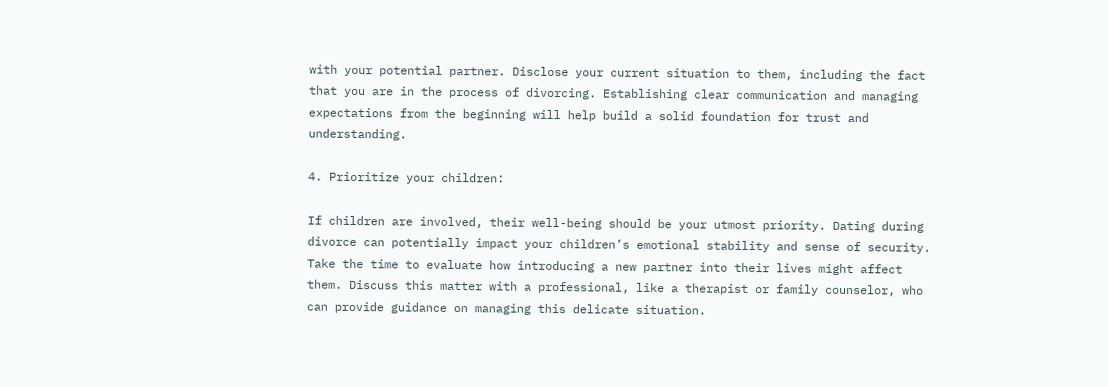with your potential partner. Disclose your current situation to them, including the fact that you are in the process of divorcing. Establishing clear communication and managing expectations from the beginning will help build a solid foundation for trust and understanding.

4. Prioritize your children:

If children are involved, their well-being should be your utmost priority. Dating during divorce can potentially impact your children’s emotional stability and sense of security. Take the time to evaluate how introducing a new partner into their lives might affect them. Discuss this matter with a professional, like a therapist or family counselor, who can provide guidance on managing this delicate situation.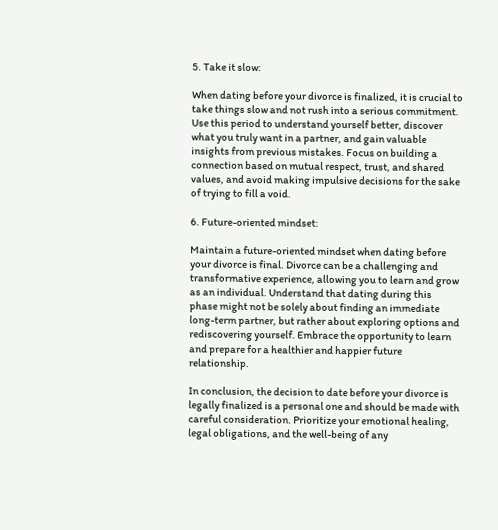5. Take it slow:

When dating before your divorce is finalized, it is crucial to take things slow and not rush into a serious commitment. Use this period to understand yourself better, discover what you truly want in a partner, and gain valuable insights from previous mistakes. Focus on building a connection based on mutual respect, trust, and shared values, and avoid making impulsive decisions for the sake of trying to fill a void.

6. Future-oriented mindset:

Maintain a future-oriented mindset when dating before your divorce is final. Divorce can be a challenging and transformative experience, allowing you to learn and grow as an individual. Understand that dating during this phase might not be solely about finding an immediate long-term partner, but rather about exploring options and rediscovering yourself. Embrace the opportunity to learn and prepare for a healthier and happier future relationship.

In conclusion, the decision to date before your divorce is legally finalized is a personal one and should be made with careful consideration. Prioritize your emotional healing, legal obligations, and the well-being of any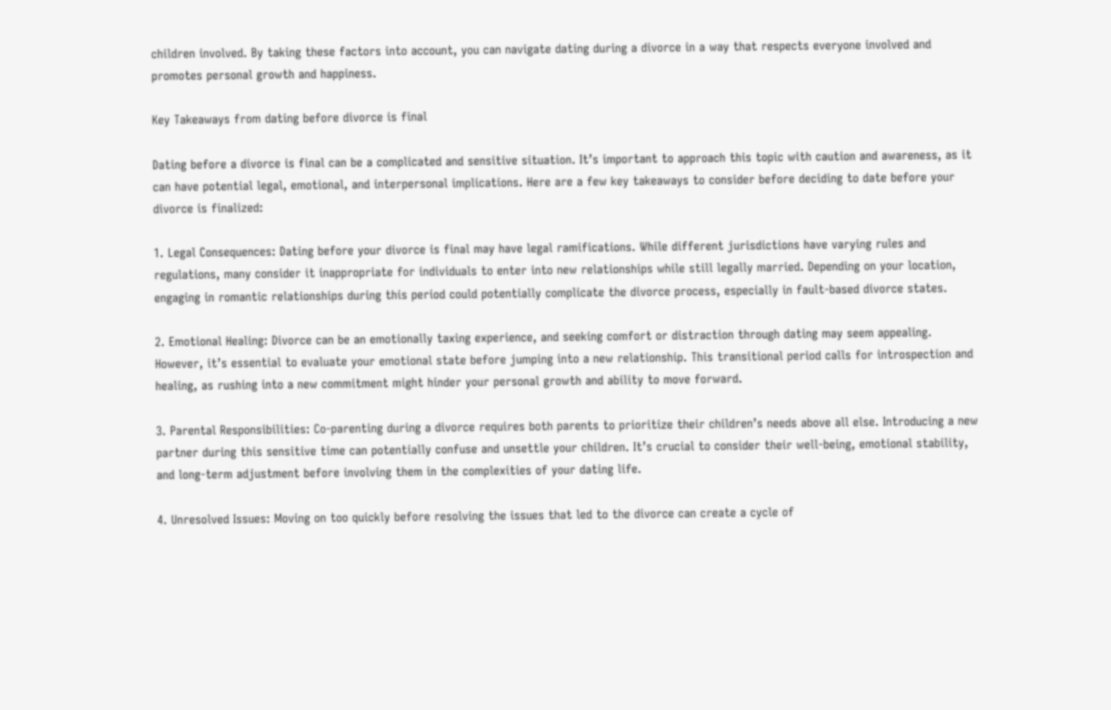children involved. By taking these factors into account, you can navigate dating during a divorce in a way that respects everyone involved and promotes personal growth and happiness.

Key Takeaways from dating before divorce is final

Dating before a divorce is final can be a complicated and sensitive situation. It’s important to approach this topic with caution and awareness, as it can have potential legal, emotional, and interpersonal implications. Here are a few key takeaways to consider before deciding to date before your divorce is finalized:

1. Legal Consequences: Dating before your divorce is final may have legal ramifications. While different jurisdictions have varying rules and regulations, many consider it inappropriate for individuals to enter into new relationships while still legally married. Depending on your location, engaging in romantic relationships during this period could potentially complicate the divorce process, especially in fault-based divorce states.

2. Emotional Healing: Divorce can be an emotionally taxing experience, and seeking comfort or distraction through dating may seem appealing. However, it’s essential to evaluate your emotional state before jumping into a new relationship. This transitional period calls for introspection and healing, as rushing into a new commitment might hinder your personal growth and ability to move forward.

3. Parental Responsibilities: Co-parenting during a divorce requires both parents to prioritize their children’s needs above all else. Introducing a new partner during this sensitive time can potentially confuse and unsettle your children. It’s crucial to consider their well-being, emotional stability, and long-term adjustment before involving them in the complexities of your dating life.

4. Unresolved Issues: Moving on too quickly before resolving the issues that led to the divorce can create a cycle of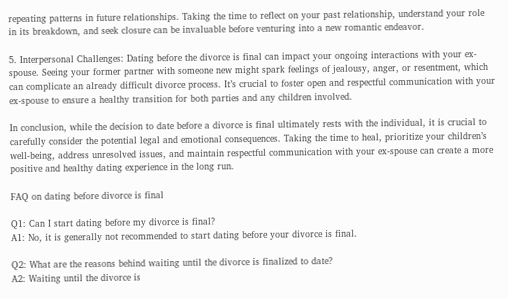repeating patterns in future relationships. Taking the time to reflect on your past relationship, understand your role in its breakdown, and seek closure can be invaluable before venturing into a new romantic endeavor.

5. Interpersonal Challenges: Dating before the divorce is final can impact your ongoing interactions with your ex-spouse. Seeing your former partner with someone new might spark feelings of jealousy, anger, or resentment, which can complicate an already difficult divorce process. It’s crucial to foster open and respectful communication with your ex-spouse to ensure a healthy transition for both parties and any children involved.

In conclusion, while the decision to date before a divorce is final ultimately rests with the individual, it is crucial to carefully consider the potential legal and emotional consequences. Taking the time to heal, prioritize your children’s well-being, address unresolved issues, and maintain respectful communication with your ex-spouse can create a more positive and healthy dating experience in the long run.

FAQ on dating before divorce is final

Q1: Can I start dating before my divorce is final?
A1: No, it is generally not recommended to start dating before your divorce is final.

Q2: What are the reasons behind waiting until the divorce is finalized to date?
A2: Waiting until the divorce is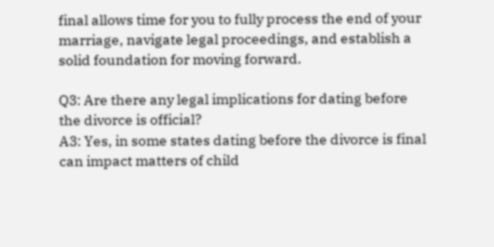final allows time for you to fully process the end of your marriage, navigate legal proceedings, and establish a solid foundation for moving forward.

Q3: Are there any legal implications for dating before the divorce is official?
A3: Yes, in some states dating before the divorce is final can impact matters of child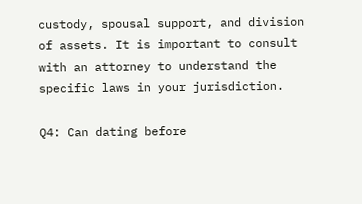custody, spousal support, and division of assets. It is important to consult with an attorney to understand the specific laws in your jurisdiction.

Q4: Can dating before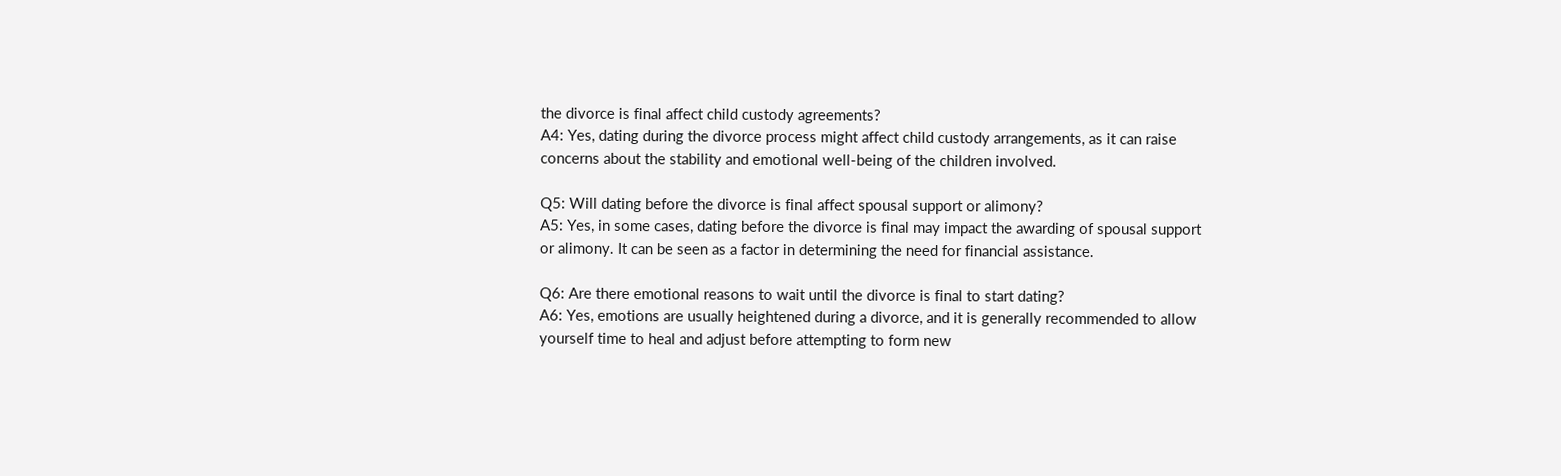the divorce is final affect child custody agreements?
A4: Yes, dating during the divorce process might affect child custody arrangements, as it can raise concerns about the stability and emotional well-being of the children involved.

Q5: Will dating before the divorce is final affect spousal support or alimony?
A5: Yes, in some cases, dating before the divorce is final may impact the awarding of spousal support or alimony. It can be seen as a factor in determining the need for financial assistance.

Q6: Are there emotional reasons to wait until the divorce is final to start dating?
A6: Yes, emotions are usually heightened during a divorce, and it is generally recommended to allow yourself time to heal and adjust before attempting to form new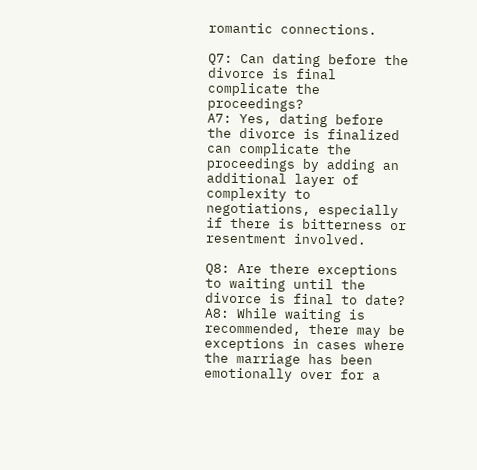romantic connections.

Q7: Can dating before the divorce is final complicate the proceedings?
A7: Yes, dating before the divorce is finalized can complicate the proceedings by adding an additional layer of complexity to negotiations, especially if there is bitterness or resentment involved.

Q8: Are there exceptions to waiting until the divorce is final to date?
A8: While waiting is recommended, there may be exceptions in cases where the marriage has been emotionally over for a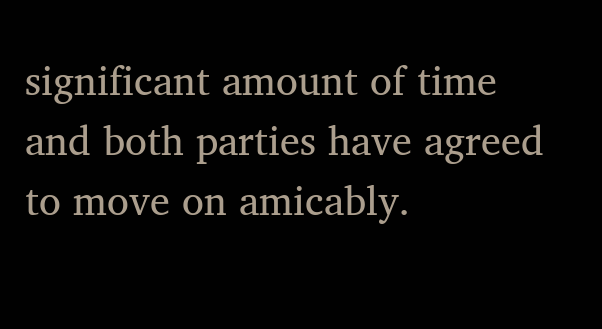significant amount of time and both parties have agreed to move on amicably.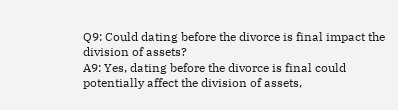Q9: Could dating before the divorce is final impact the division of assets?
A9: Yes, dating before the divorce is final could potentially affect the division of assets,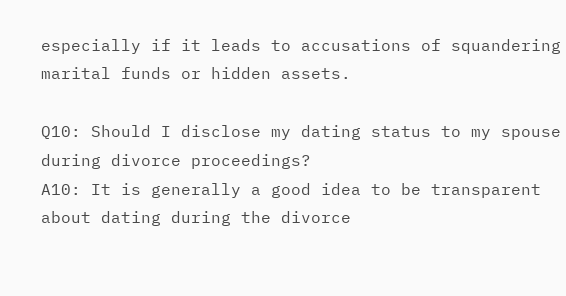especially if it leads to accusations of squandering marital funds or hidden assets.

Q10: Should I disclose my dating status to my spouse during divorce proceedings?
A10: It is generally a good idea to be transparent about dating during the divorce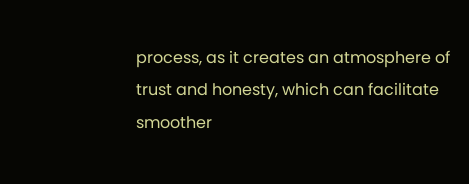process, as it creates an atmosphere of trust and honesty, which can facilitate smoother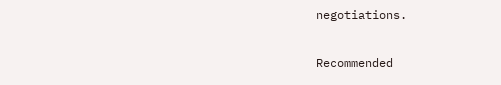negotiations.

Recommended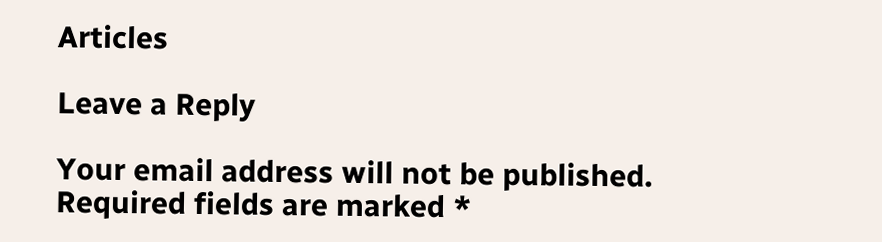Articles

Leave a Reply

Your email address will not be published. Required fields are marked *